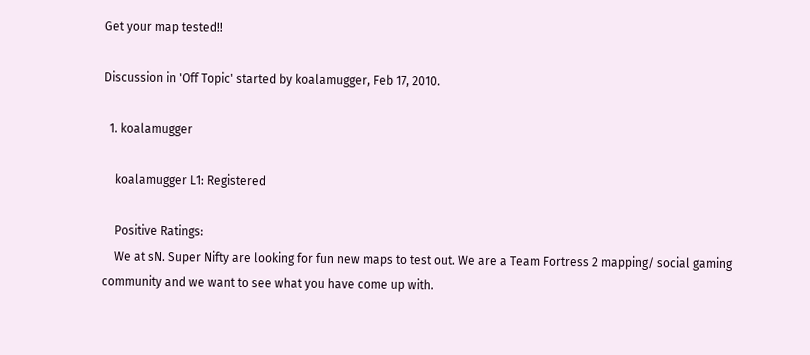Get your map tested!!

Discussion in 'Off Topic' started by koalamugger, Feb 17, 2010.

  1. koalamugger

    koalamugger L1: Registered

    Positive Ratings:
    We at sN. Super Nifty are looking for fun new maps to test out. We are a Team Fortress 2 mapping/ social gaming community and we want to see what you have come up with.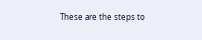These are the steps to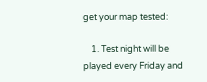get your map tested:

    1. Test night will be played every Friday and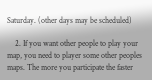Saturday. (other days may be scheduled)

    2. If you want other people to play your map, you need to player some other peoples maps. The more you participate the faster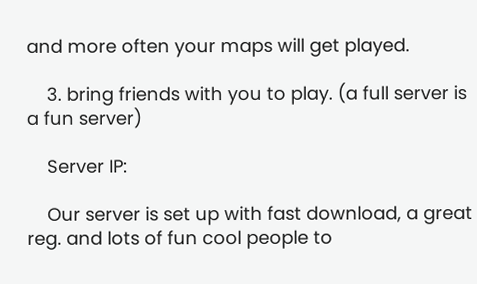and more often your maps will get played.

    3. bring friends with you to play. (a full server is a fun server)

    Server IP:

    Our server is set up with fast download, a great reg. and lots of fun cool people to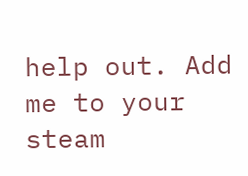help out. Add me to your steam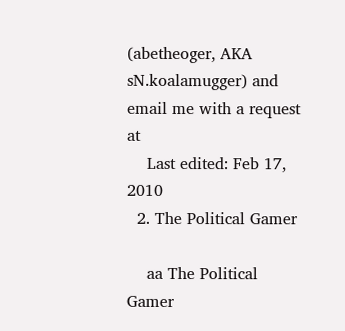(abetheoger, AKA sN.koalamugger) and email me with a request at
    Last edited: Feb 17, 2010
  2. The Political Gamer

    aa The Political Gamer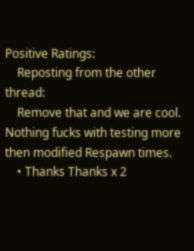Positive Ratings:
    Reposting from the other thread:
    Remove that and we are cool. Nothing fucks with testing more then modified Respawn times.
    • Thanks Thanks x 2